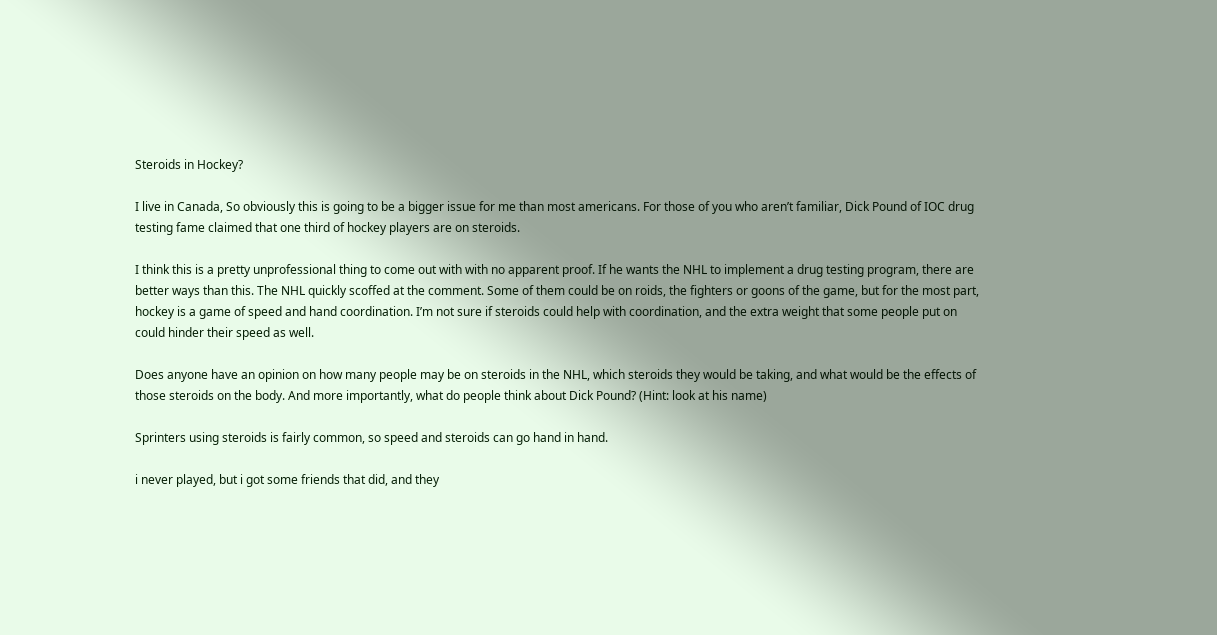Steroids in Hockey?

I live in Canada, So obviously this is going to be a bigger issue for me than most americans. For those of you who aren’t familiar, Dick Pound of IOC drug testing fame claimed that one third of hockey players are on steroids.

I think this is a pretty unprofessional thing to come out with with no apparent proof. If he wants the NHL to implement a drug testing program, there are better ways than this. The NHL quickly scoffed at the comment. Some of them could be on roids, the fighters or goons of the game, but for the most part, hockey is a game of speed and hand coordination. I’m not sure if steroids could help with coordination, and the extra weight that some people put on could hinder their speed as well.

Does anyone have an opinion on how many people may be on steroids in the NHL, which steroids they would be taking, and what would be the effects of those steroids on the body. And more importantly, what do people think about Dick Pound? (Hint: look at his name)

Sprinters using steroids is fairly common, so speed and steroids can go hand in hand.

i never played, but i got some friends that did, and they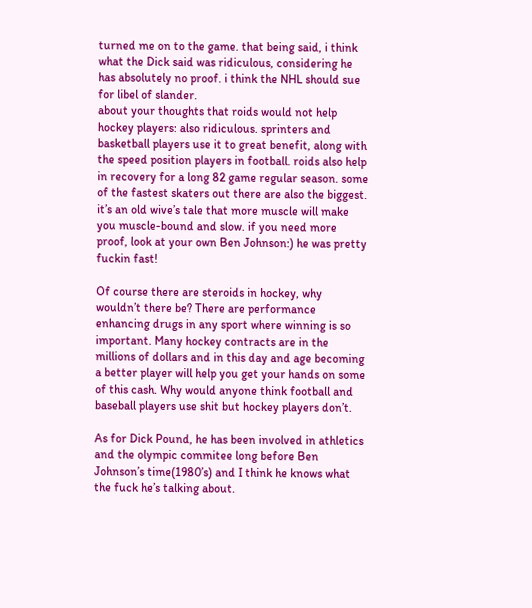turned me on to the game. that being said, i think what the Dick said was ridiculous, considering he has absolutely no proof. i think the NHL should sue for libel of slander.
about your thoughts that roids would not help hockey players: also ridiculous. sprinters and basketball players use it to great benefit, along with the speed position players in football. roids also help in recovery for a long 82 game regular season. some of the fastest skaters out there are also the biggest. it’s an old wive’s tale that more muscle will make you muscle-bound and slow. if you need more proof, look at your own Ben Johnson:) he was pretty fuckin fast!

Of course there are steroids in hockey, why wouldn’t there be? There are performance enhancing drugs in any sport where winning is so important. Many hockey contracts are in the millions of dollars and in this day and age becoming a better player will help you get your hands on some of this cash. Why would anyone think football and baseball players use shit but hockey players don’t.

As for Dick Pound, he has been involved in athletics and the olympic commitee long before Ben Johnson’s time(1980’s) and I think he knows what the fuck he’s talking about.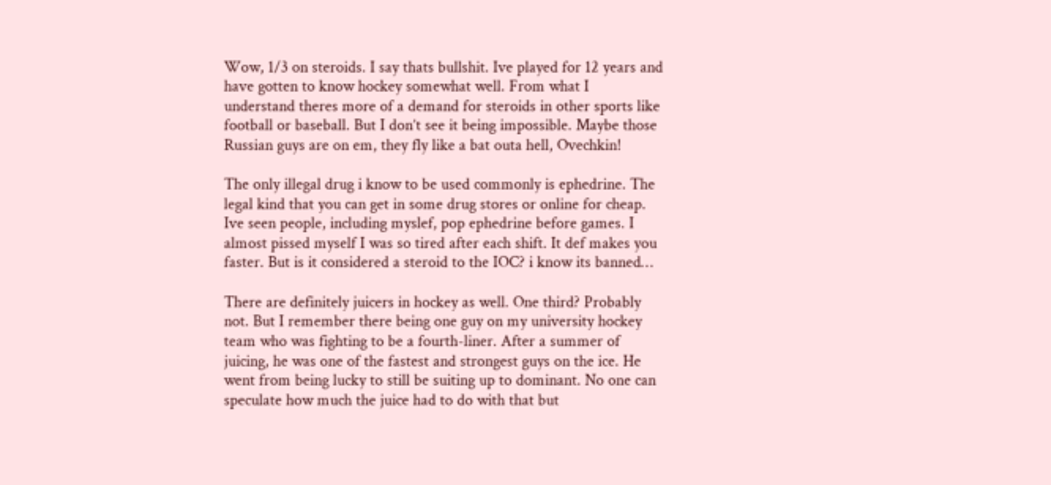Wow, 1/3 on steroids. I say thats bullshit. Ive played for 12 years and have gotten to know hockey somewhat well. From what I understand theres more of a demand for steroids in other sports like football or baseball. But I don’t see it being impossible. Maybe those Russian guys are on em, they fly like a bat outa hell, Ovechkin!

The only illegal drug i know to be used commonly is ephedrine. The legal kind that you can get in some drug stores or online for cheap. Ive seen people, including myslef, pop ephedrine before games. I almost pissed myself I was so tired after each shift. It def makes you faster. But is it considered a steroid to the IOC? i know its banned…

There are definitely juicers in hockey as well. One third? Probably not. But I remember there being one guy on my university hockey team who was fighting to be a fourth-liner. After a summer of juicing, he was one of the fastest and strongest guys on the ice. He went from being lucky to still be suiting up to dominant. No one can speculate how much the juice had to do with that but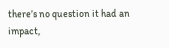there’s no question it had an impact,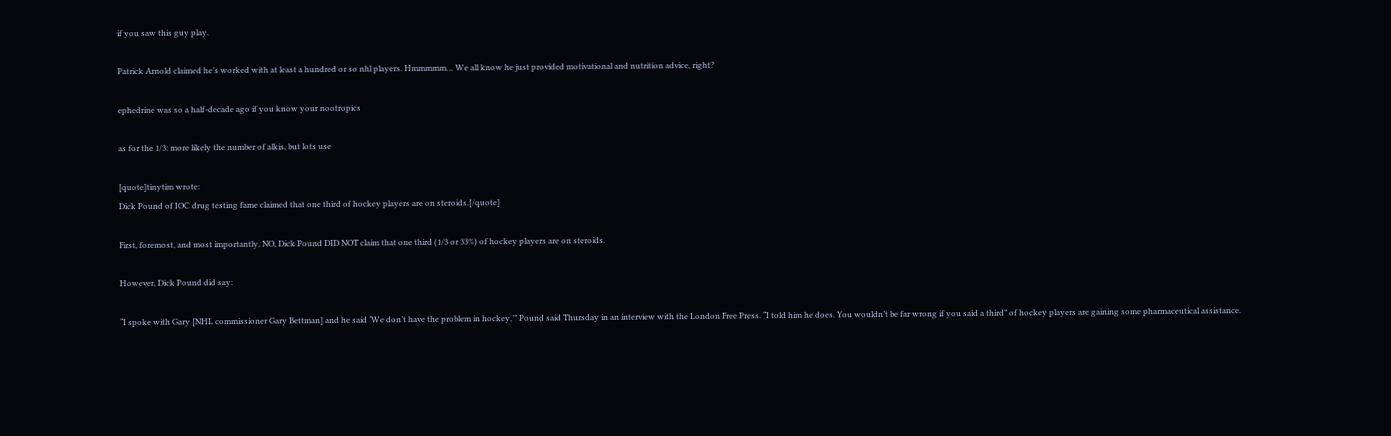if you saw this guy play.

Patrick Arnold claimed he’s worked with at least a hundred or so nhl players. Hmmmmm… We all know he just provided motivational and nutrition advice, right?

ephedrine was so a half-decade ago if you know your nootropics

as for the 1/3: more likely the number of alkis, but lots use

[quote]tinytim wrote:
Dick Pound of IOC drug testing fame claimed that one third of hockey players are on steroids.[/quote]

First, foremost, and most importantly, NO, Dick Pound DID NOT claim that one third (1/3 or 33%) of hockey players are on steroids.

However, Dick Pound did say:

“I spoke with Gary [NHL commissioner Gary Bettman] and he said ‘We don’t have the problem in hockey,’” Pound said Thursday in an interview with the London Free Press. “I told him he does. You wouldn’t be far wrong if you said a third” of hockey players are gaining some pharmaceutical assistance.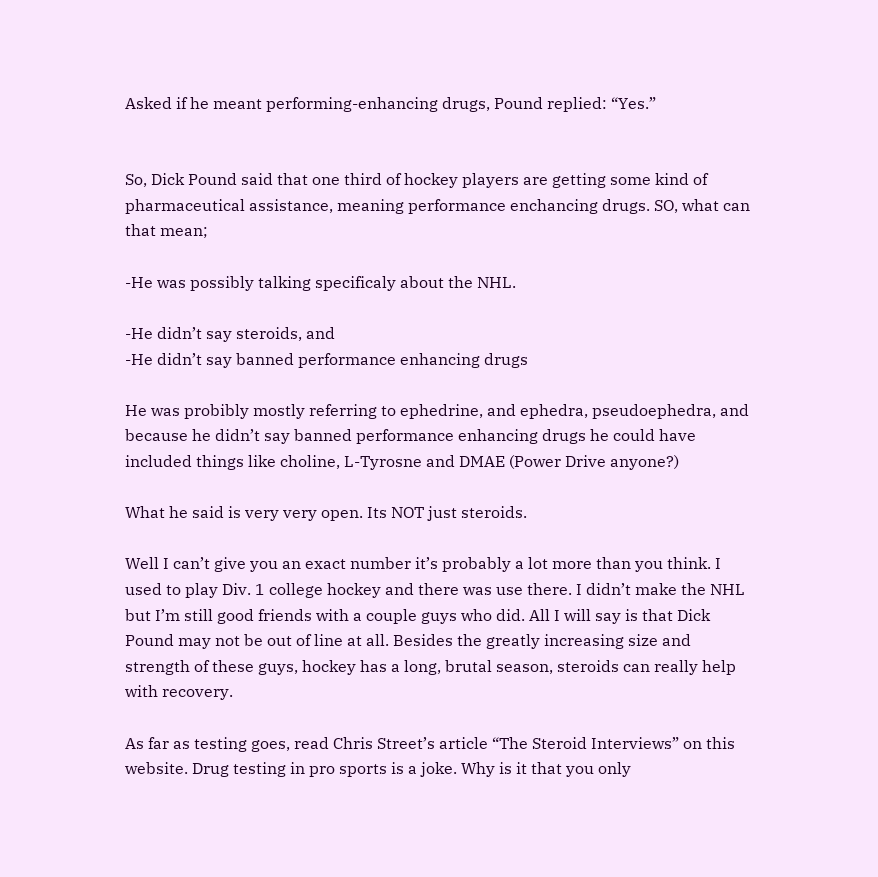Asked if he meant performing-enhancing drugs, Pound replied: “Yes.”


So, Dick Pound said that one third of hockey players are getting some kind of pharmaceutical assistance, meaning performance enchancing drugs. SO, what can that mean;

-He was possibly talking specificaly about the NHL.

-He didn’t say steroids, and
-He didn’t say banned performance enhancing drugs

He was probibly mostly referring to ephedrine, and ephedra, pseudoephedra, and because he didn’t say banned performance enhancing drugs he could have included things like choline, L-Tyrosne and DMAE (Power Drive anyone?)

What he said is very very open. Its NOT just steroids.

Well I can’t give you an exact number it’s probably a lot more than you think. I used to play Div. 1 college hockey and there was use there. I didn’t make the NHL but I’m still good friends with a couple guys who did. All I will say is that Dick Pound may not be out of line at all. Besides the greatly increasing size and strength of these guys, hockey has a long, brutal season, steroids can really help with recovery.

As far as testing goes, read Chris Street’s article “The Steroid Interviews” on this website. Drug testing in pro sports is a joke. Why is it that you only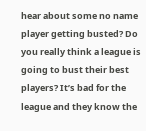hear about some no name player getting busted? Do you really think a league is going to bust their best players? It’s bad for the league and they know the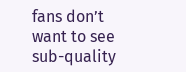fans don’t want to see sub-quality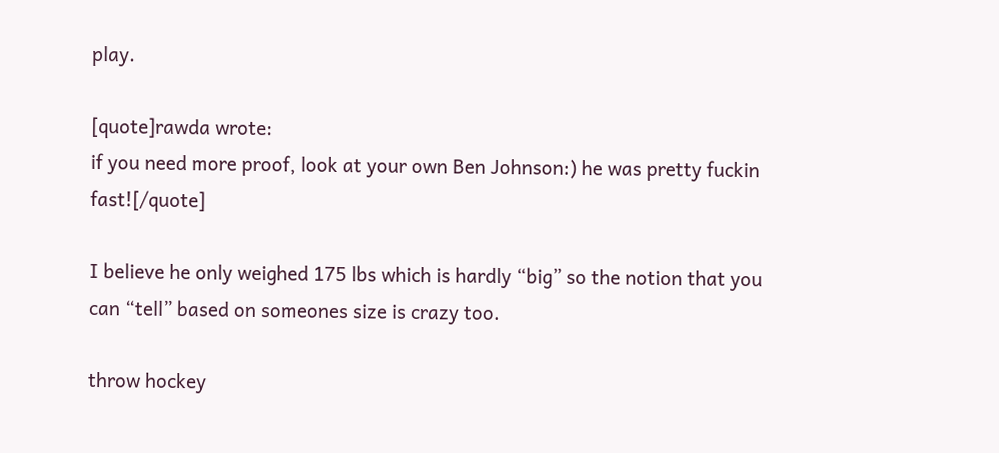play.

[quote]rawda wrote:
if you need more proof, look at your own Ben Johnson:) he was pretty fuckin fast![/quote]

I believe he only weighed 175 lbs which is hardly “big” so the notion that you can “tell” based on someones size is crazy too.

throw hockey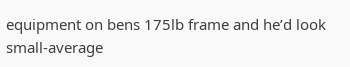equipment on bens 175lb frame and he’d look small-average